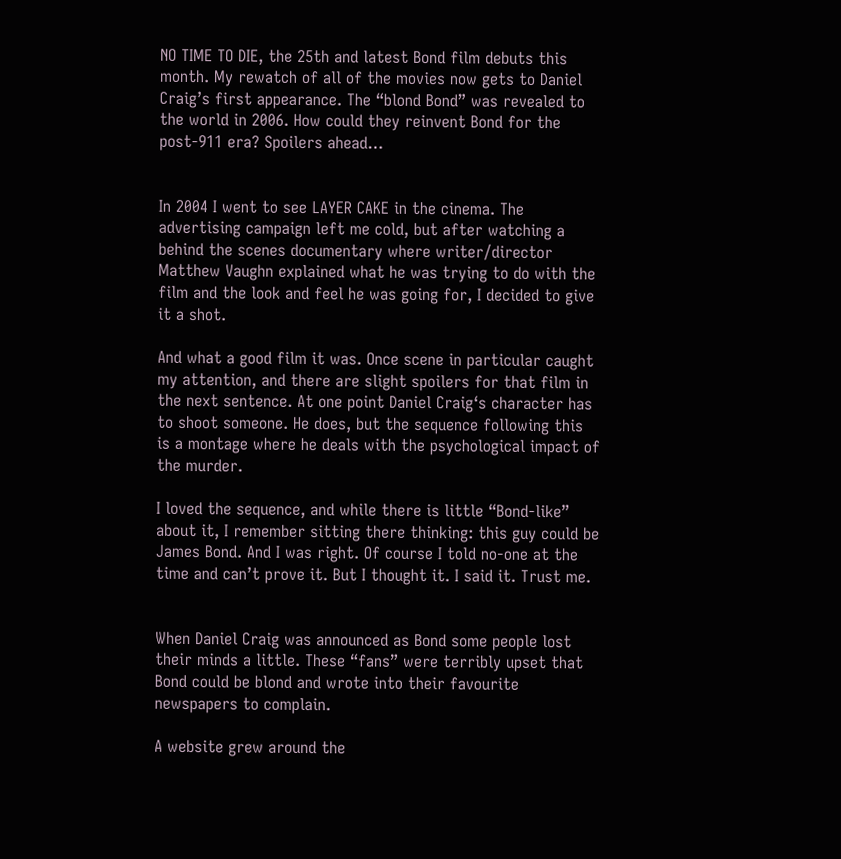NO TIME TO DIE, the 25th and latest Bond film debuts this month. My rewatch of all of the movies now gets to Daniel Craig’s first appearance. The “blond Bond” was revealed to the world in 2006. How could they reinvent Bond for the post-911 era? Spoilers ahead…


In 2004 I went to see LAYER CAKE in the cinema. The advertising campaign left me cold, but after watching a behind the scenes documentary where writer/director Matthew Vaughn explained what he was trying to do with the film and the look and feel he was going for, I decided to give it a shot.

And what a good film it was. Once scene in particular caught my attention, and there are slight spoilers for that film in the next sentence. At one point Daniel Craig‘s character has to shoot someone. He does, but the sequence following this is a montage where he deals with the psychological impact of the murder.

I loved the sequence, and while there is little “Bond-like” about it, I remember sitting there thinking: this guy could be James Bond. And I was right. Of course I told no-one at the time and can’t prove it. But I thought it. I said it. Trust me.


When Daniel Craig was announced as Bond some people lost their minds a little. These “fans” were terribly upset that Bond could be blond and wrote into their favourite newspapers to complain.

A website grew around the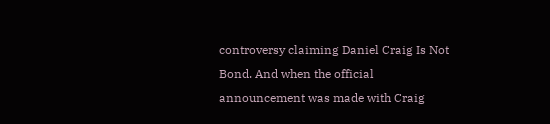controversy claiming Daniel Craig Is Not Bond. And when the official announcement was made with Craig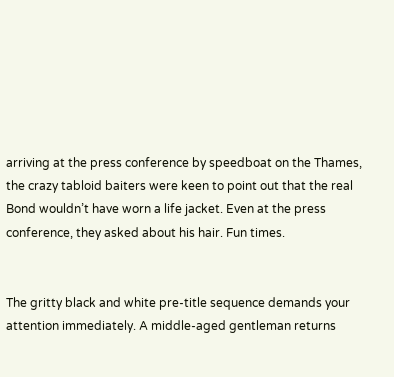arriving at the press conference by speedboat on the Thames, the crazy tabloid baiters were keen to point out that the real Bond wouldn’t have worn a life jacket. Even at the press conference, they asked about his hair. Fun times.


The gritty black and white pre-title sequence demands your attention immediately. A middle-aged gentleman returns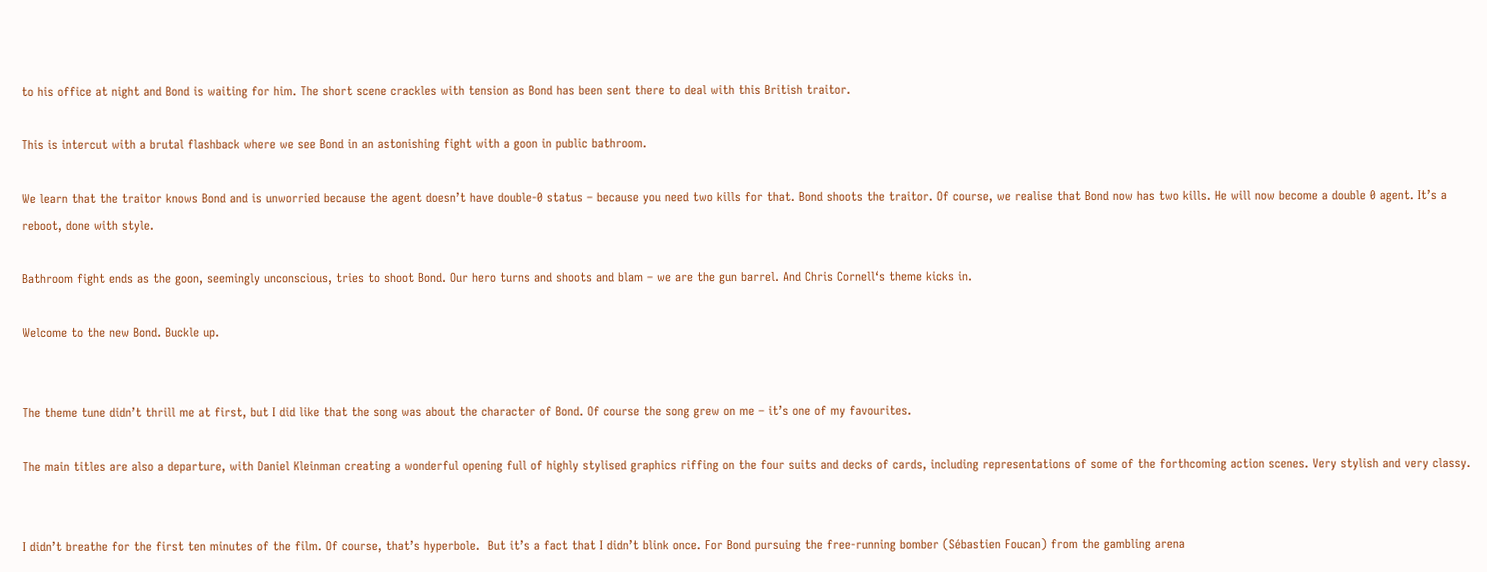to his office at night and Bond is waiting for him. The short scene crackles with tension as Bond has been sent there to deal with this British traitor.

This is intercut with a brutal flashback where we see Bond in an astonishing fight with a goon in public bathroom.

We learn that the traitor knows Bond and is unworried because the agent doesn’t have double-0 status – because you need two kills for that. Bond shoots the traitor. Of course, we realise that Bond now has two kills. He will now become a double 0 agent. It’s a reboot, done with style.

Bathroom fight ends as the goon, seemingly unconscious, tries to shoot Bond. Our hero turns and shoots and blam – we are the gun barrel. And Chris Cornell‘s theme kicks in.

Welcome to the new Bond. Buckle up.


The theme tune didn’t thrill me at first, but I did like that the song was about the character of Bond. Of course the song grew on me – it’s one of my favourites.

The main titles are also a departure, with Daniel Kleinman creating a wonderful opening full of highly stylised graphics riffing on the four suits and decks of cards, including representations of some of the forthcoming action scenes. Very stylish and very classy.


I didn’t breathe for the first ten minutes of the film. Of course, that’s hyperbole.  But it’s a fact that I didn’t blink once. For Bond pursuing the free-running bomber (Sébastien Foucan) from the gambling arena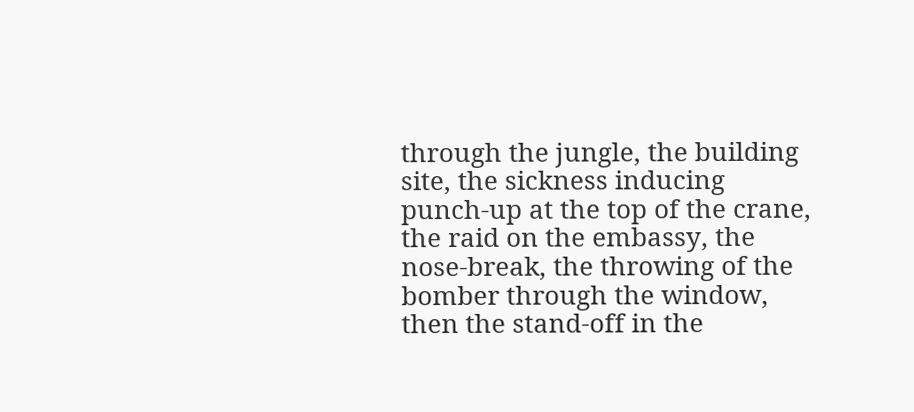through the jungle, the building site, the sickness inducing punch-up at the top of the crane, the raid on the embassy, the nose-break, the throwing of the bomber through the window, then the stand-off in the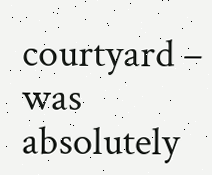courtyard – was absolutely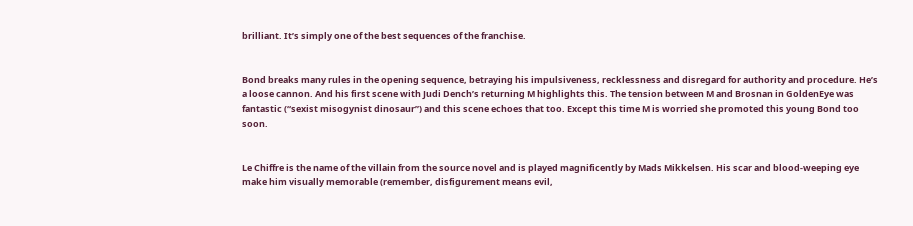brilliant. It’s simply one of the best sequences of the franchise.


Bond breaks many rules in the opening sequence, betraying his impulsiveness, recklessness and disregard for authority and procedure. He’s a loose cannon. And his first scene with Judi Dench’s returning M highlights this. The tension between M and Brosnan in GoldenEye was fantastic (“sexist misogynist dinosaur”) and this scene echoes that too. Except this time M is worried she promoted this young Bond too soon.


Le Chiffre is the name of the villain from the source novel and is played magnificently by Mads Mikkelsen. His scar and blood-weeping eye make him visually memorable (remember, disfigurement means evil,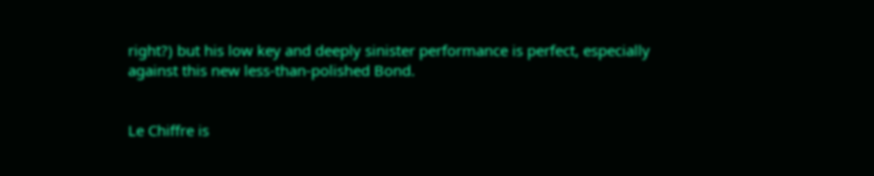right?) but his low key and deeply sinister performance is perfect, especially against this new less-than-polished Bond.


Le Chiffre is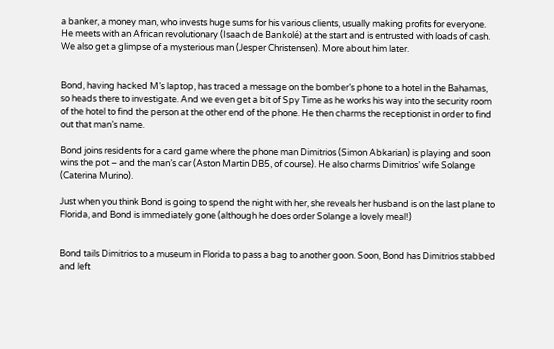a banker, a money man, who invests huge sums for his various clients, usually making profits for everyone. He meets with an African revolutionary (Isaach de Bankolé) at the start and is entrusted with loads of cash. We also get a glimpse of a mysterious man (Jesper Christensen). More about him later.


Bond, having hacked M’s laptop, has traced a message on the bomber’s phone to a hotel in the Bahamas, so heads there to investigate. And we even get a bit of Spy Time as he works his way into the security room of the hotel to find the person at the other end of the phone. He then charms the receptionist in order to find out that man’s name.

Bond joins residents for a card game where the phone man Dimitrios (Simon Abkarian) is playing and soon wins the pot – and the man’s car (Aston Martin DB5, of course). He also charms Dimitrios’ wife Solange (Caterina Murino).

Just when you think Bond is going to spend the night with her, she reveals her husband is on the last plane to Florida, and Bond is immediately gone (although he does order Solange a lovely meal!)


Bond tails Dimitrios to a museum in Florida to pass a bag to another goon. Soon, Bond has Dimitrios stabbed and left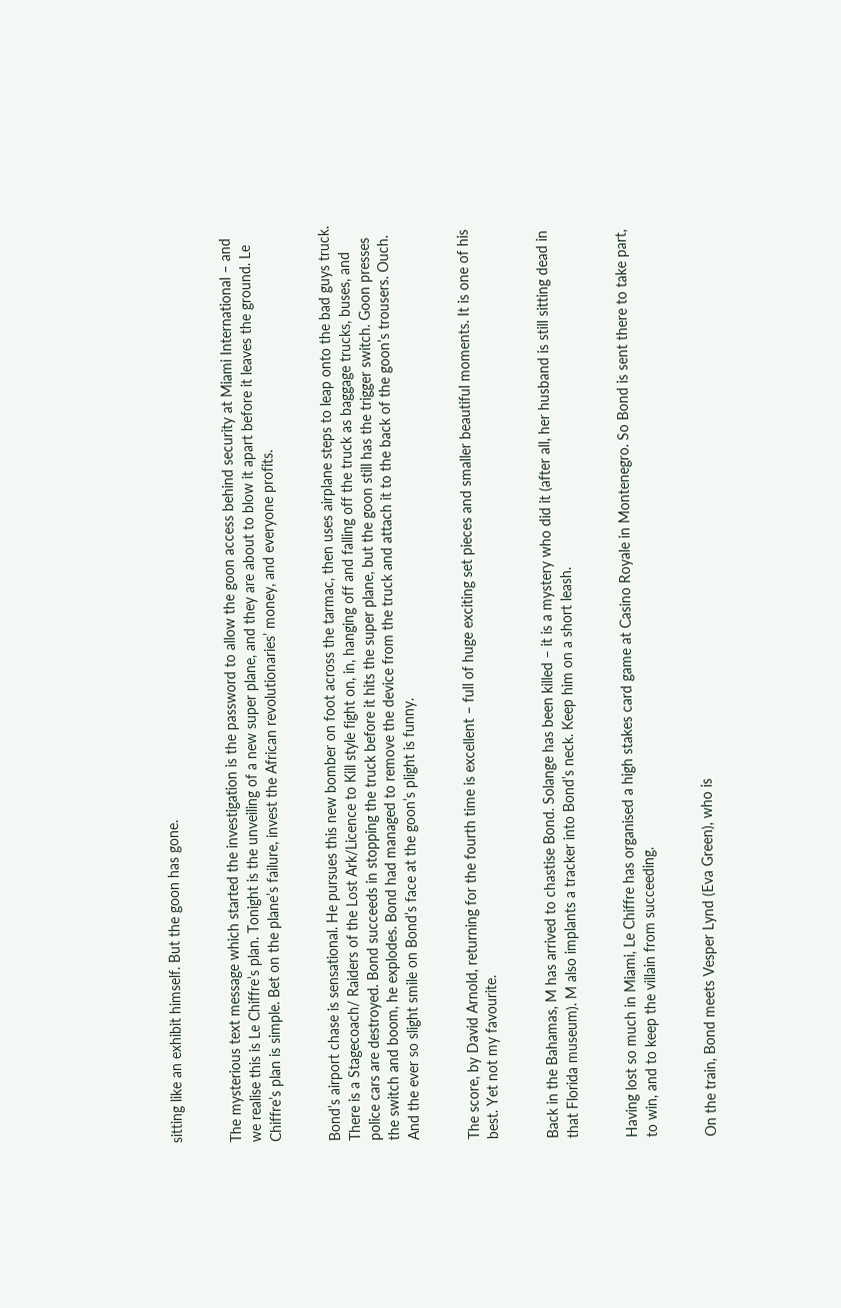sitting like an exhibit himself. But the goon has gone.


The mysterious text message which started the investigation is the password to allow the goon access behind security at Miami International – and we realise this is Le Chiffre’s plan. Tonight is the unveiling of a new super plane, and they are about to blow it apart before it leaves the ground. Le Chiffre’s plan is simple. Bet on the plane’s failure, invest the African revolutionaries’ money, and everyone profits.


Bond’s airport chase is sensational. He pursues this new bomber on foot across the tarmac, then uses airplane steps to leap onto the bad guys truck. There is a Stagecoach/ Raiders of the Lost Ark/Licence to Kill style fight on, in, hanging off and falling off the truck as baggage trucks, buses, and police cars are destroyed. Bond succeeds in stopping the truck before it hits the super plane, but the goon still has the trigger switch. Goon presses the switch and boom, he explodes. Bond had managed to remove the device from the truck and attach it to the back of the goon’s trousers. Ouch. And the ever so slight smile on Bond’s face at the goon’s plight is funny.


The score, by David Arnold, returning for the fourth time is excellent – full of huge exciting set pieces and smaller beautiful moments. It is one of his best. Yet not my favourite.


Back in the Bahamas, M has arrived to chastise Bond. Solange has been killed – it is a mystery who did it (after all, her husband is still sitting dead in that Florida museum). M also implants a tracker into Bond’s neck. Keep him on a short leash.


Having lost so much in Miami, Le Chiffre has organised a high stakes card game at Casino Royale in Montenegro. So Bond is sent there to take part, to win, and to keep the villain from succeeding.


On the train, Bond meets Vesper Lynd (Eva Green), who is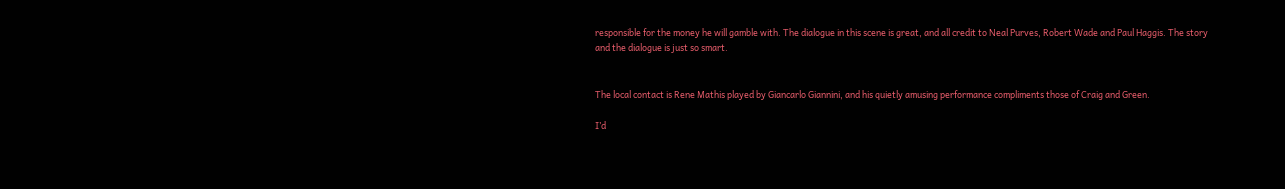responsible for the money he will gamble with. The dialogue in this scene is great, and all credit to Neal Purves, Robert Wade and Paul Haggis. The story and the dialogue is just so smart.


The local contact is Rene Mathis played by Giancarlo Giannini, and his quietly amusing performance compliments those of Craig and Green.

I’d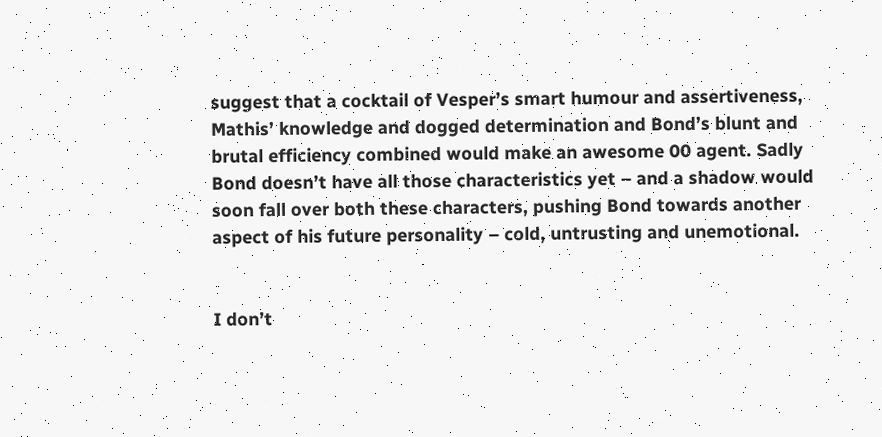suggest that a cocktail of Vesper’s smart humour and assertiveness, Mathis’ knowledge and dogged determination and Bond’s blunt and brutal efficiency combined would make an awesome 00 agent. Sadly Bond doesn’t have all those characteristics yet – and a shadow would soon fall over both these characters, pushing Bond towards another aspect of his future personality – cold, untrusting and unemotional.


I don’t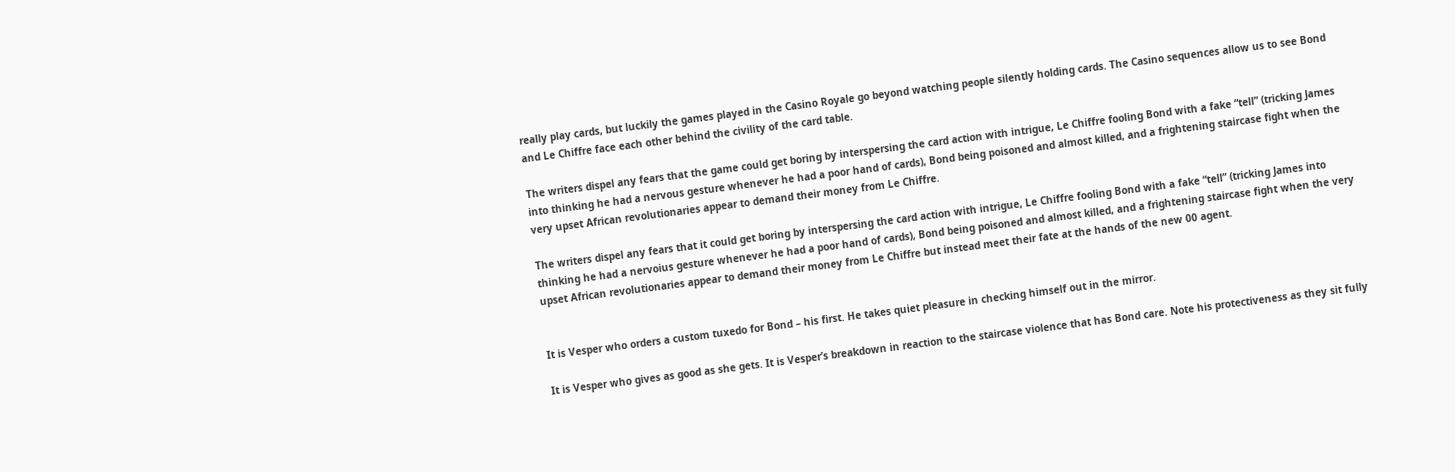really play cards, but luckily the games played in the Casino Royale go beyond watching people silently holding cards. The Casino sequences allow us to see Bond and Le Chiffre face each other behind the civility of the card table.

The writers dispel any fears that the game could get boring by interspersing the card action with intrigue, Le Chiffre fooling Bond with a fake “tell” (tricking James into thinking he had a nervous gesture whenever he had a poor hand of cards), Bond being poisoned and almost killed, and a frightening staircase fight when the very upset African revolutionaries appear to demand their money from Le Chiffre.

The writers dispel any fears that it could get boring by interspersing the card action with intrigue, Le Chiffre fooling Bond with a fake “tell” (tricking James into thinking he had a nervoius gesture whenever he had a poor hand of cards), Bond being poisoned and almost killed, and a frightening staircase fight when the very upset African revolutionaries appear to demand their money from Le Chiffre but instead meet their fate at the hands of the new 00 agent.


It is Vesper who orders a custom tuxedo for Bond – his first. He takes quiet pleasure in checking himself out in the mirror.

It is Vesper who gives as good as she gets. It is Vesper’s breakdown in reaction to the staircase violence that has Bond care. Note his protectiveness as they sit fully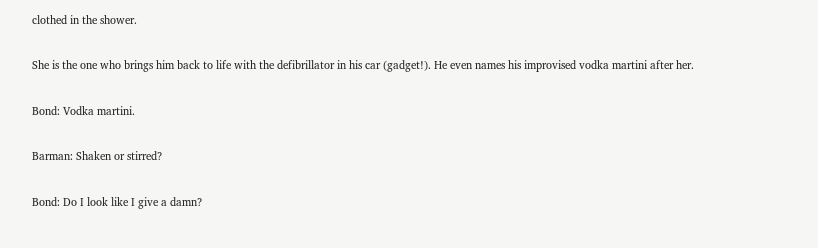clothed in the shower.

She is the one who brings him back to life with the defibrillator in his car (gadget!). He even names his improvised vodka martini after her.

Bond: Vodka martini.

Barman: Shaken or stirred?

Bond: Do I look like I give a damn?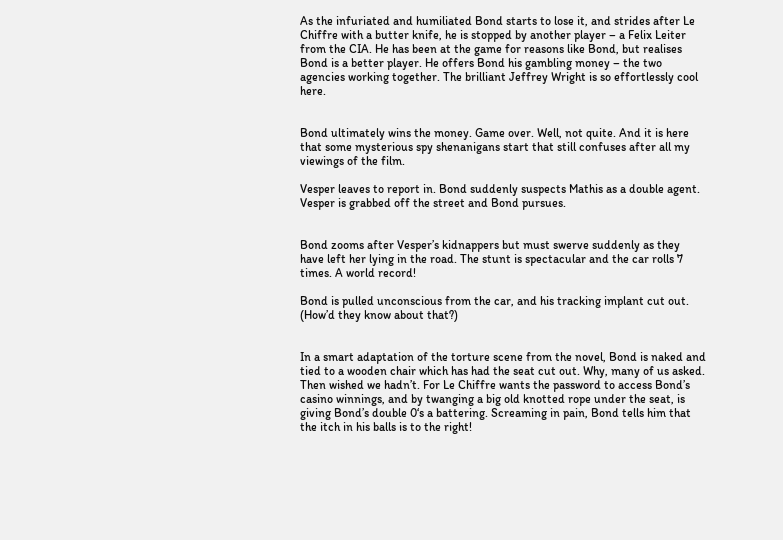As the infuriated and humiliated Bond starts to lose it, and strides after Le Chiffre with a butter knife, he is stopped by another player – a Felix Leiter from the CIA. He has been at the game for reasons like Bond, but realises Bond is a better player. He offers Bond his gambling money – the two agencies working together. The brilliant Jeffrey Wright is so effortlessly cool here.


Bond ultimately wins the money. Game over. Well, not quite. And it is here that some mysterious spy shenanigans start that still confuses after all my viewings of the film.

Vesper leaves to report in. Bond suddenly suspects Mathis as a double agent. Vesper is grabbed off the street and Bond pursues.


Bond zooms after Vesper’s kidnappers but must swerve suddenly as they have left her lying in the road. The stunt is spectacular and the car rolls 7 times. A world record!

Bond is pulled unconscious from the car, and his tracking implant cut out. (How’d they know about that?)


In a smart adaptation of the torture scene from the novel, Bond is naked and tied to a wooden chair which has had the seat cut out. Why, many of us asked. Then wished we hadn’t. For Le Chiffre wants the password to access Bond’s casino winnings, and by twanging a big old knotted rope under the seat, is giving Bond’s double 0‘s a battering. Screaming in pain, Bond tells him that the itch in his balls is to the right!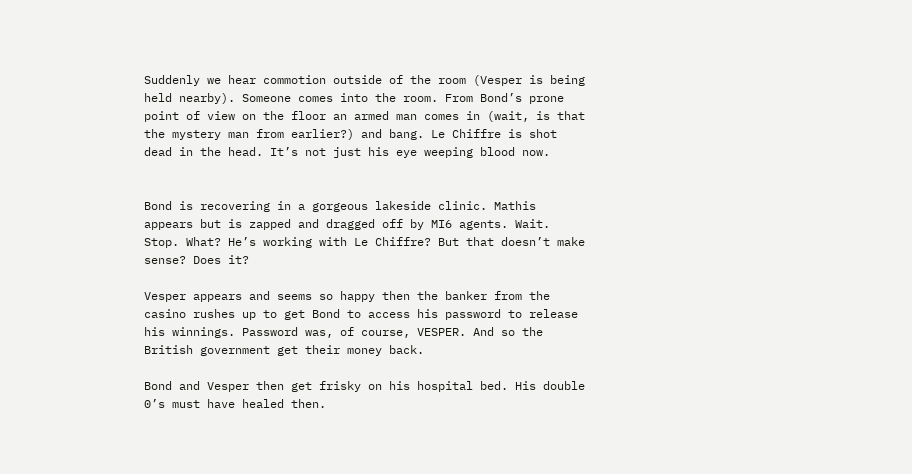Suddenly we hear commotion outside of the room (Vesper is being held nearby). Someone comes into the room. From Bond’s prone point of view on the floor an armed man comes in (wait, is that the mystery man from earlier?) and bang. Le Chiffre is shot dead in the head. It’s not just his eye weeping blood now.


Bond is recovering in a gorgeous lakeside clinic. Mathis appears but is zapped and dragged off by MI6 agents. Wait. Stop. What? He’s working with Le Chiffre? But that doesn’t make sense? Does it?

Vesper appears and seems so happy then the banker from the casino rushes up to get Bond to access his password to release his winnings. Password was, of course, VESPER. And so the British government get their money back.

Bond and Vesper then get frisky on his hospital bed. His double 0’s must have healed then.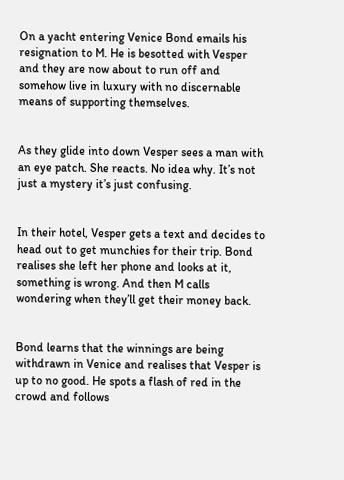On a yacht entering Venice Bond emails his resignation to M. He is besotted with Vesper and they are now about to run off and somehow live in luxury with no discernable means of supporting themselves.


As they glide into down Vesper sees a man with an eye patch. She reacts. No idea why. It’s not just a mystery it’s just confusing.


In their hotel, Vesper gets a text and decides to head out to get munchies for their trip. Bond realises she left her phone and looks at it, something is wrong. And then M calls wondering when they’ll get their money back.


Bond learns that the winnings are being withdrawn in Venice and realises that Vesper is up to no good. He spots a flash of red in the crowd and follows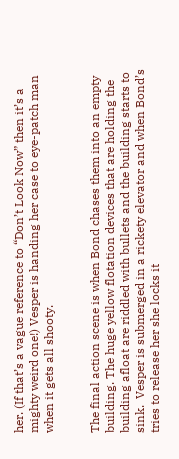her. (If that’s a vague reference to “Don’t Look Now” then it’s a mighty weird one!) Vesper is handing her case to eye-patch man when it gets all shooty.


The final action scene is when Bond chases them into an empty building. The huge yellow flotation devices that are holding the building afloat are riddled with bullets and the building starts to sink.  Vesper is submerged in a rickety elevator and when Bond’s tries to release her she locks it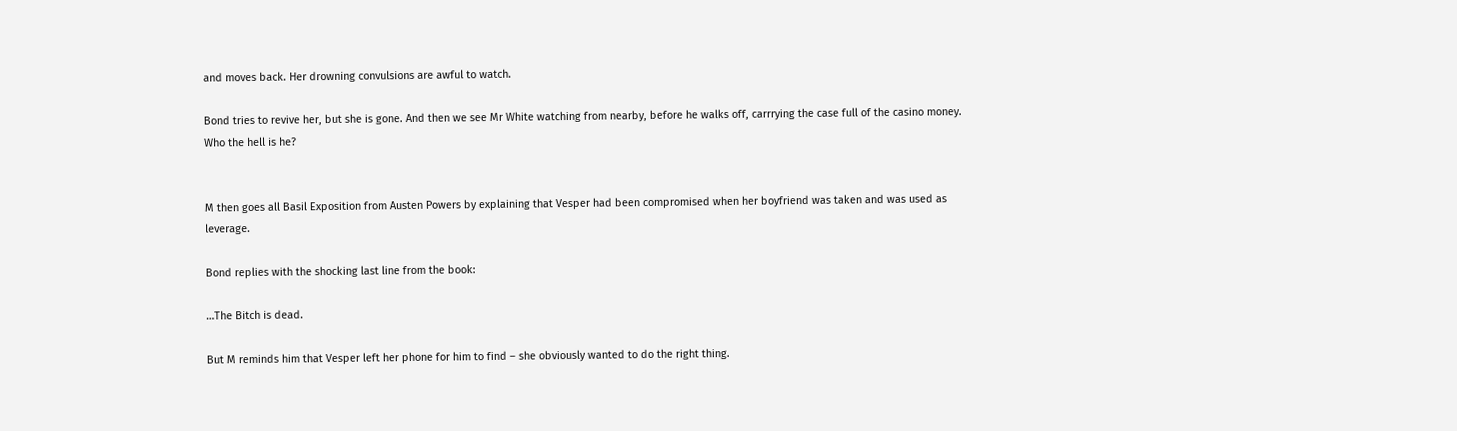and moves back. Her drowning convulsions are awful to watch.

Bond tries to revive her, but she is gone. And then we see Mr White watching from nearby, before he walks off, carrrying the case full of the casino money. Who the hell is he?


M then goes all Basil Exposition from Austen Powers by explaining that Vesper had been compromised when her boyfriend was taken and was used as leverage.

Bond replies with the shocking last line from the book:

…The Bitch is dead.

But M reminds him that Vesper left her phone for him to find – she obviously wanted to do the right thing.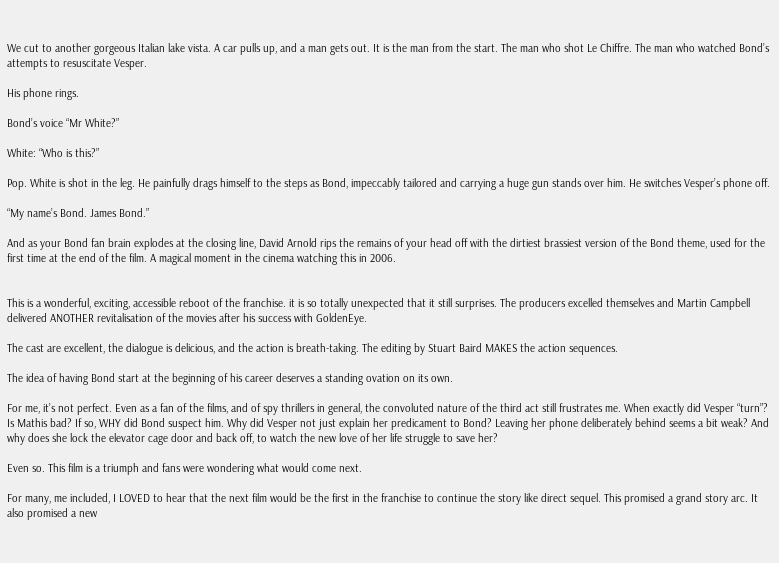We cut to another gorgeous Italian lake vista. A car pulls up, and a man gets out. It is the man from the start. The man who shot Le Chiffre. The man who watched Bond’s attempts to resuscitate Vesper.

His phone rings.

Bond’s voice “Mr White?”

White: “Who is this?”

Pop. White is shot in the leg. He painfully drags himself to the steps as Bond, impeccably tailored and carrying a huge gun stands over him. He switches Vesper’s phone off.

“My name’s Bond. James Bond.”

And as your Bond fan brain explodes at the closing line, David Arnold rips the remains of your head off with the dirtiest brassiest version of the Bond theme, used for the first time at the end of the film. A magical moment in the cinema watching this in 2006.


This is a wonderful, exciting, accessible reboot of the franchise. it is so totally unexpected that it still surprises. The producers excelled themselves and Martin Campbell delivered ANOTHER revitalisation of the movies after his success with GoldenEye.

The cast are excellent, the dialogue is delicious, and the action is breath-taking. The editing by Stuart Baird MAKES the action sequences.

The idea of having Bond start at the beginning of his career deserves a standing ovation on its own.

For me, it’s not perfect. Even as a fan of the films, and of spy thrillers in general, the convoluted nature of the third act still frustrates me. When exactly did Vesper “turn”? Is Mathis bad? If so, WHY did Bond suspect him. Why did Vesper not just explain her predicament to Bond? Leaving her phone deliberately behind seems a bit weak? And why does she lock the elevator cage door and back off, to watch the new love of her life struggle to save her?

Even so. This film is a triumph and fans were wondering what would come next.

For many, me included, I LOVED to hear that the next film would be the first in the franchise to continue the story like direct sequel. This promised a grand story arc. It also promised a new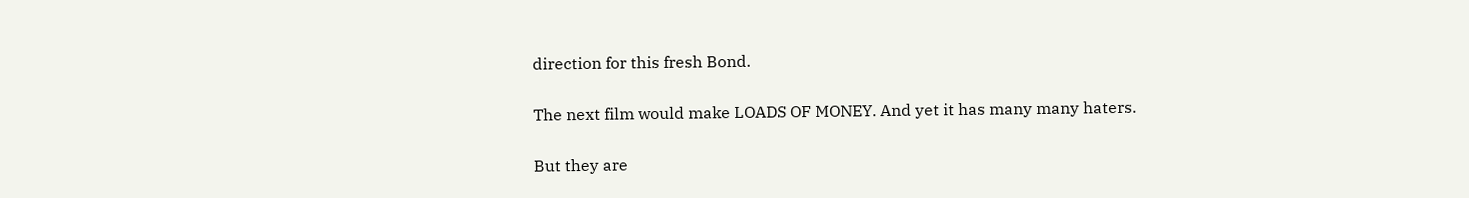direction for this fresh Bond.

The next film would make LOADS OF MONEY. And yet it has many many haters.

But they are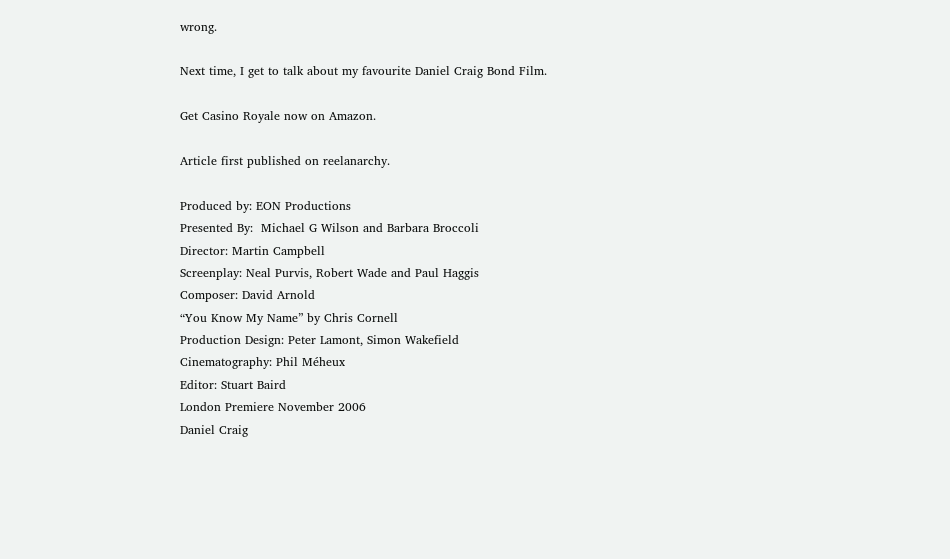wrong.

Next time, I get to talk about my favourite Daniel Craig Bond Film.

Get Casino Royale now on Amazon.

Article first published on reelanarchy.

Produced by: EON Productions
Presented By:  Michael G Wilson and Barbara Broccoli
Director: Martin Campbell
Screenplay: Neal Purvis, Robert Wade and Paul Haggis
Composer: David Arnold
“You Know My Name” by Chris Cornell
Production Design: Peter Lamont, Simon Wakefield
Cinematography: Phil Méheux
Editor: Stuart Baird
London Premiere November 2006
Daniel Craig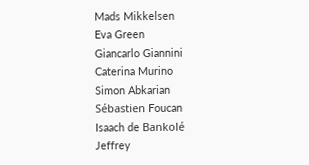Mads Mikkelsen
Eva Green
Giancarlo Giannini
Caterina Murino
Simon Abkarian
Sébastien Foucan
Isaach de Bankolé
Jeffrey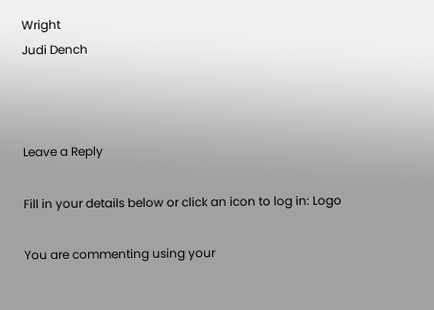Wright
Judi Dench



Leave a Reply

Fill in your details below or click an icon to log in: Logo

You are commenting using your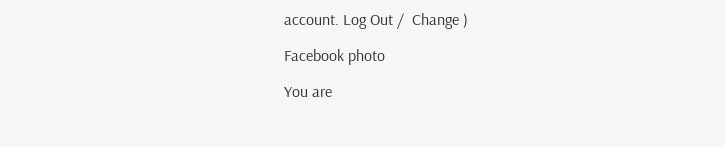account. Log Out /  Change )

Facebook photo

You are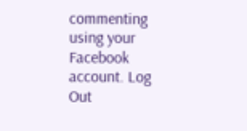commenting using your Facebook account. Log Out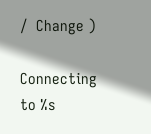/  Change )

Connecting to %s